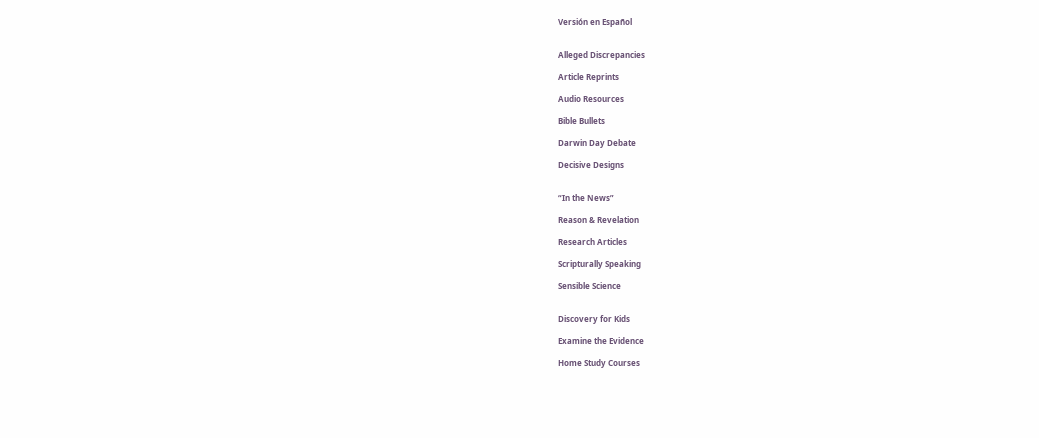Versión en Español


Alleged Discrepancies

Article Reprints

Audio Resources

Bible Bullets

Darwin Day Debate

Decisive Designs


“In the News”

Reason & Revelation

Research Articles

Scripturally Speaking

Sensible Science


Discovery for Kids

Examine the Evidence

Home Study Courses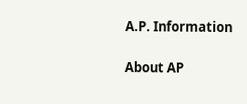A.P. Information

About AP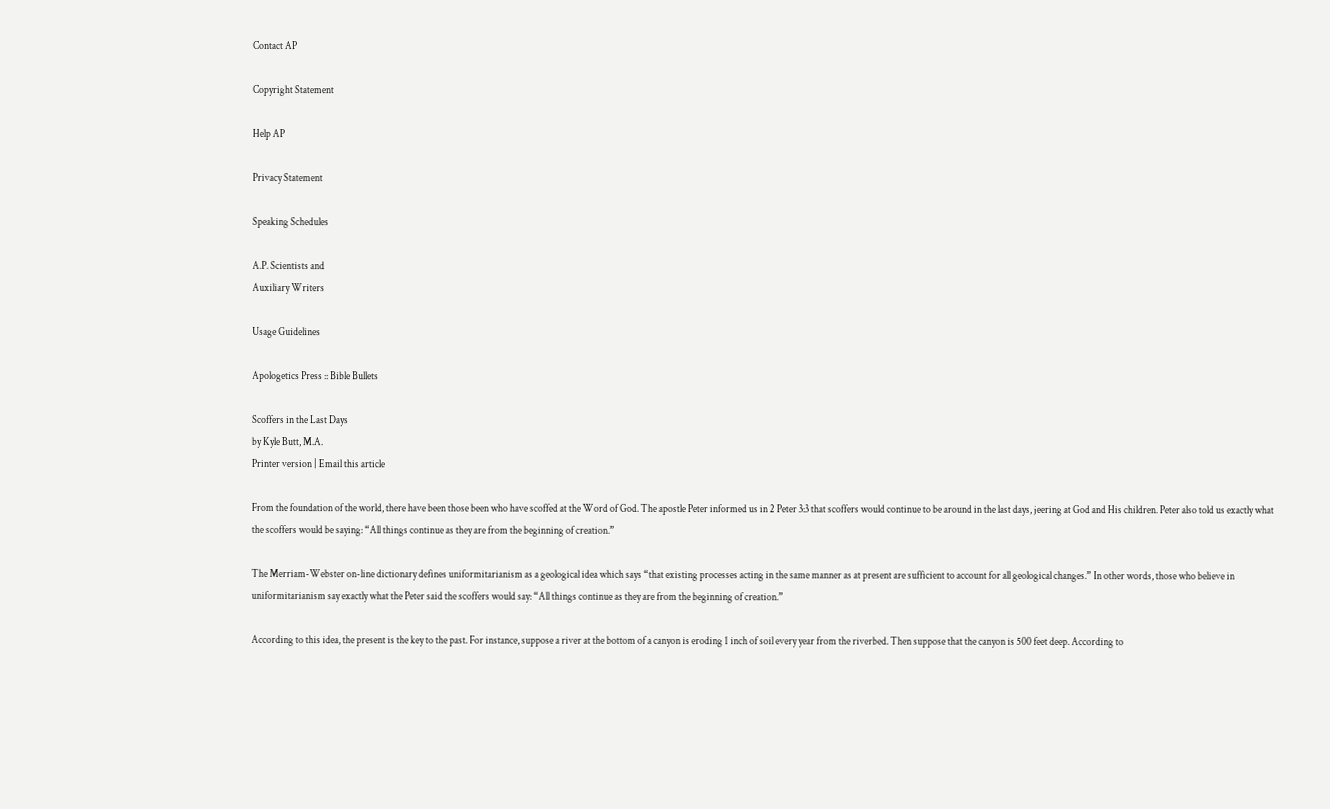Contact AP

Copyright Statement

Help AP

Privacy Statement

Speaking Schedules

A.P. Scientists and
Auxiliary Writers

Usage Guidelines

Apologetics Press :: Bible Bullets

Scoffers in the Last Days
by Kyle Butt, M.A.
Printer version | Email this article

From the foundation of the world, there have been those been who have scoffed at the Word of God. The apostle Peter informed us in 2 Peter 3:3 that scoffers would continue to be around in the last days, jeering at God and His children. Peter also told us exactly what the scoffers would be saying: “All things continue as they are from the beginning of creation.”

The Merriam-Webster on-line dictionary defines uniformitarianism as a geological idea which says “that existing processes acting in the same manner as at present are sufficient to account for all geological changes.” In other words, those who believe in uniformitarianism say exactly what the Peter said the scoffers would say: “All things continue as they are from the beginning of creation.”

According to this idea, the present is the key to the past. For instance, suppose a river at the bottom of a canyon is eroding 1 inch of soil every year from the riverbed. Then suppose that the canyon is 500 feet deep. According to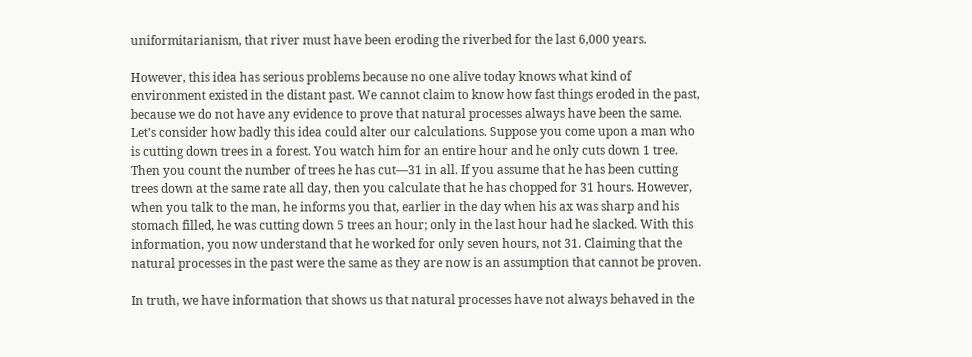uniformitarianism, that river must have been eroding the riverbed for the last 6,000 years.

However, this idea has serious problems because no one alive today knows what kind of environment existed in the distant past. We cannot claim to know how fast things eroded in the past, because we do not have any evidence to prove that natural processes always have been the same. Let’s consider how badly this idea could alter our calculations. Suppose you come upon a man who is cutting down trees in a forest. You watch him for an entire hour and he only cuts down 1 tree. Then you count the number of trees he has cut—31 in all. If you assume that he has been cutting trees down at the same rate all day, then you calculate that he has chopped for 31 hours. However, when you talk to the man, he informs you that, earlier in the day when his ax was sharp and his stomach filled, he was cutting down 5 trees an hour; only in the last hour had he slacked. With this information, you now understand that he worked for only seven hours, not 31. Claiming that the natural processes in the past were the same as they are now is an assumption that cannot be proven.

In truth, we have information that shows us that natural processes have not always behaved in the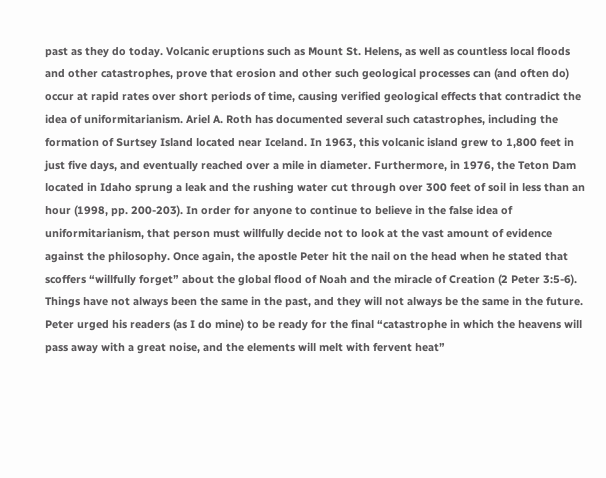past as they do today. Volcanic eruptions such as Mount St. Helens, as well as countless local floods and other catastrophes, prove that erosion and other such geological processes can (and often do) occur at rapid rates over short periods of time, causing verified geological effects that contradict the idea of uniformitarianism. Ariel A. Roth has documented several such catastrophes, including the formation of Surtsey Island located near Iceland. In 1963, this volcanic island grew to 1,800 feet in just five days, and eventually reached over a mile in diameter. Furthermore, in 1976, the Teton Dam located in Idaho sprung a leak and the rushing water cut through over 300 feet of soil in less than an hour (1998, pp. 200-203). In order for anyone to continue to believe in the false idea of uniformitarianism, that person must willfully decide not to look at the vast amount of evidence against the philosophy. Once again, the apostle Peter hit the nail on the head when he stated that scoffers “willfully forget” about the global flood of Noah and the miracle of Creation (2 Peter 3:5-6). Things have not always been the same in the past, and they will not always be the same in the future. Peter urged his readers (as I do mine) to be ready for the final “catastrophe in which the heavens will pass away with a great noise, and the elements will melt with fervent heat”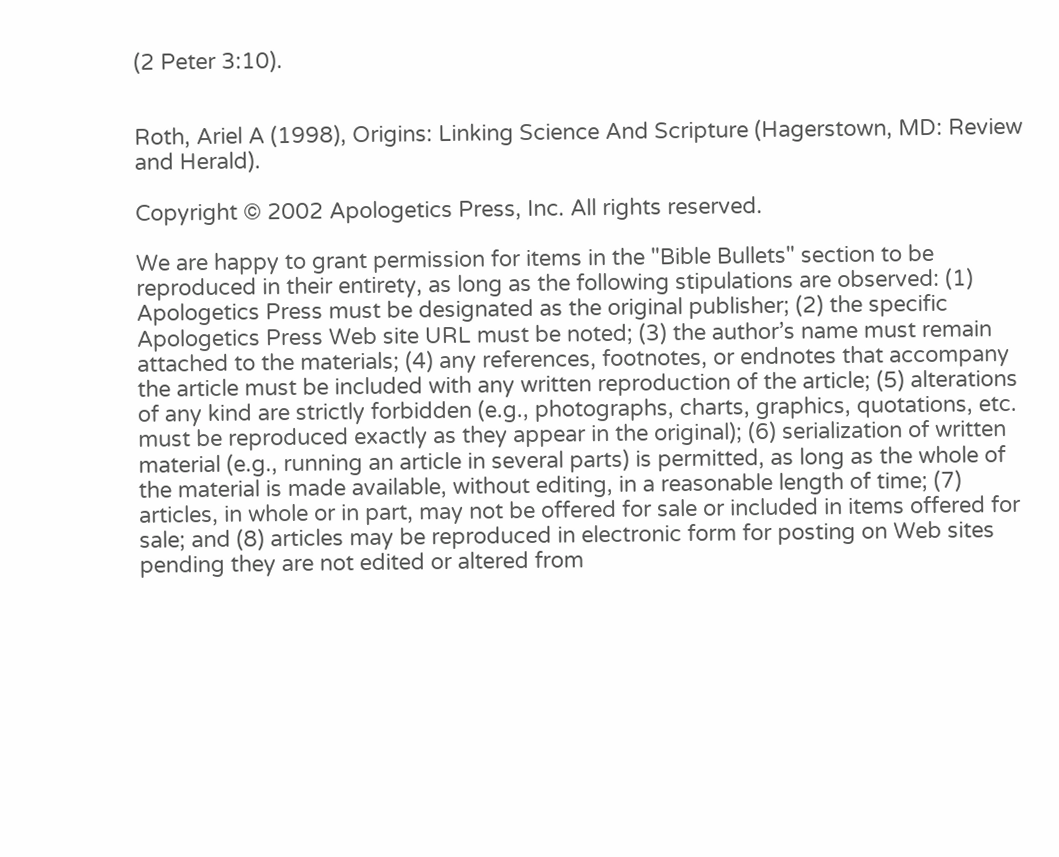(2 Peter 3:10).


Roth, Ariel A (1998), Origins: Linking Science And Scripture (Hagerstown, MD: Review and Herald).

Copyright © 2002 Apologetics Press, Inc. All rights reserved.

We are happy to grant permission for items in the "Bible Bullets" section to be reproduced in their entirety, as long as the following stipulations are observed: (1) Apologetics Press must be designated as the original publisher; (2) the specific Apologetics Press Web site URL must be noted; (3) the author’s name must remain attached to the materials; (4) any references, footnotes, or endnotes that accompany the article must be included with any written reproduction of the article; (5) alterations of any kind are strictly forbidden (e.g., photographs, charts, graphics, quotations, etc. must be reproduced exactly as they appear in the original); (6) serialization of written material (e.g., running an article in several parts) is permitted, as long as the whole of the material is made available, without editing, in a reasonable length of time; (7) articles, in whole or in part, may not be offered for sale or included in items offered for sale; and (8) articles may be reproduced in electronic form for posting on Web sites pending they are not edited or altered from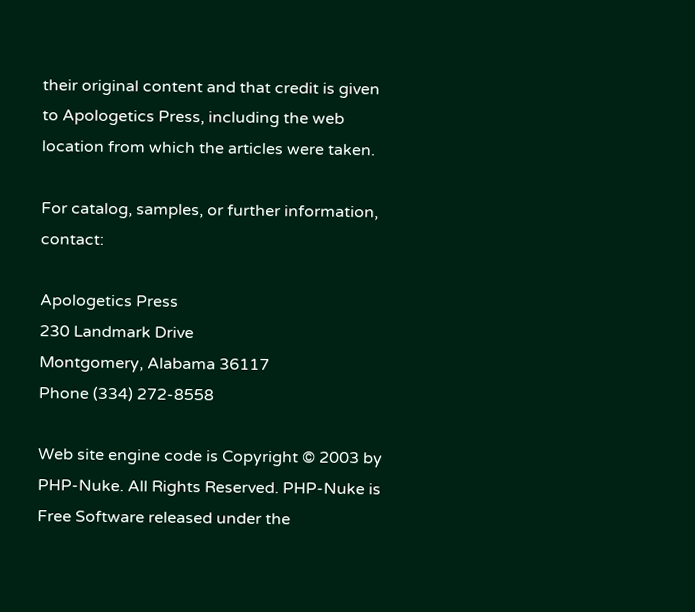their original content and that credit is given to Apologetics Press, including the web location from which the articles were taken.

For catalog, samples, or further information, contact:

Apologetics Press
230 Landmark Drive
Montgomery, Alabama 36117
Phone (334) 272-8558

Web site engine code is Copyright © 2003 by PHP-Nuke. All Rights Reserved. PHP-Nuke is Free Software released under the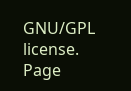GNU/GPL license.
Page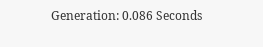Generation: 0.086 Seconds